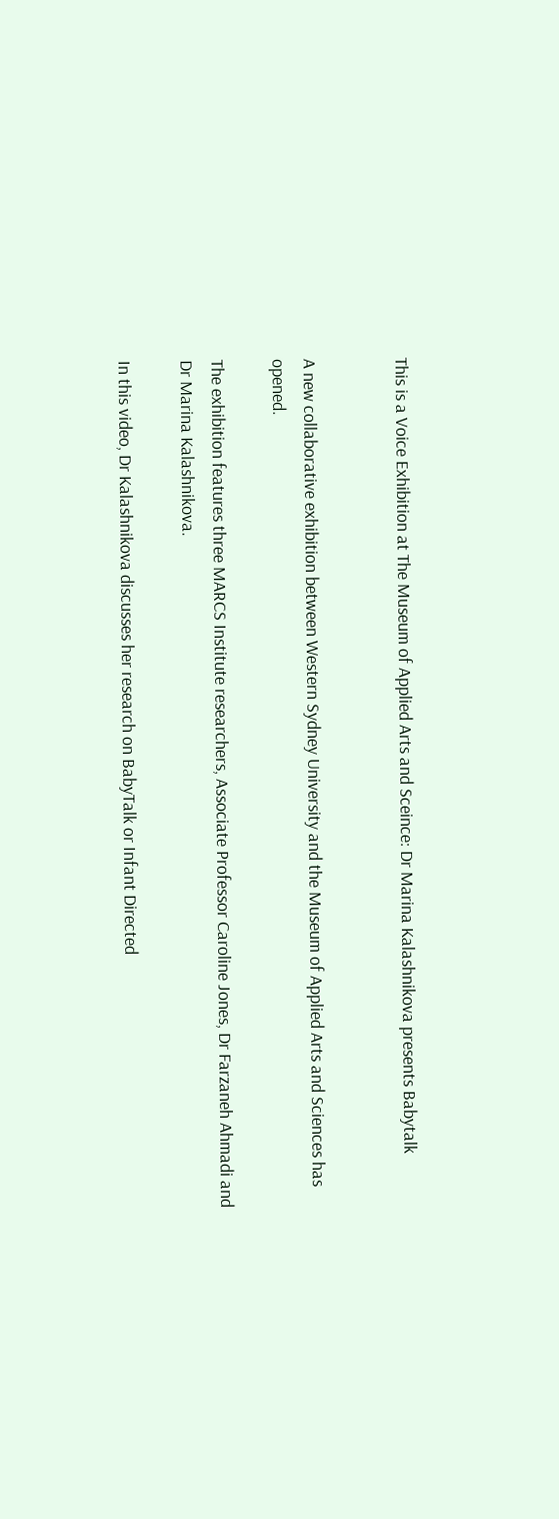This is a Voice Exhibition at The Museum of Applied Arts and Sceince: Dr Marina Kalashnikova presents Babytalk


A new collaborative exhibition between Western Sydney University and the Museum of Applied Arts and Sciences has opened.

The exhibition features three MARCS Institute researchers, Associate Professor Caroline Jones, Dr Farzaneh Ahmadi and Dr Marina Kalashnikova.

In this video, Dr Kalashnikova discusses her research on BabyTalk or Infant Directed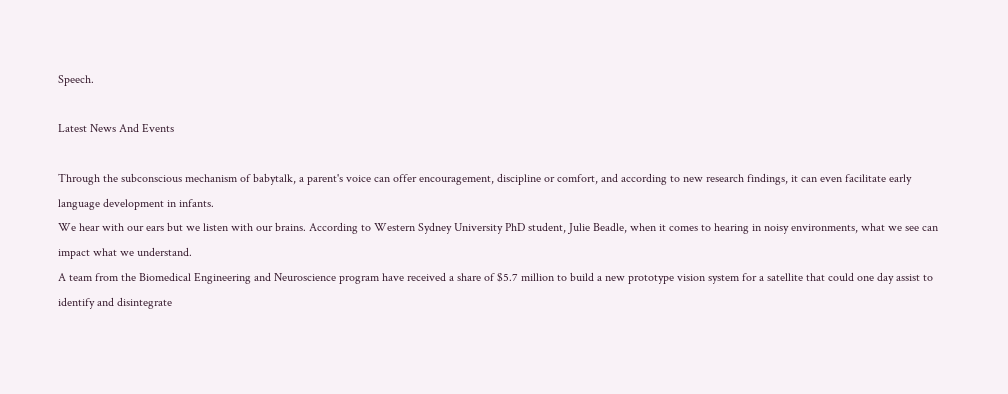Speech.

Latest News And Events

Through the subconscious mechanism of babytalk, a parent's voice can offer encouragement, discipline or comfort, and according to new research findings, it can even facilitate early language development in infants.
We hear with our ears but we listen with our brains. According to Western Sydney University PhD student, Julie Beadle, when it comes to hearing in noisy environments, what we see can impact what we understand.
A team from the Biomedical Engineering and Neuroscience program have received a share of $5.7 million to build a new prototype vision system for a satellite that could one day assist to identify and disintegrate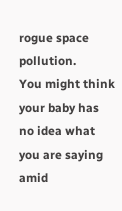rogue space pollution.
You might think your baby has no idea what you are saying amid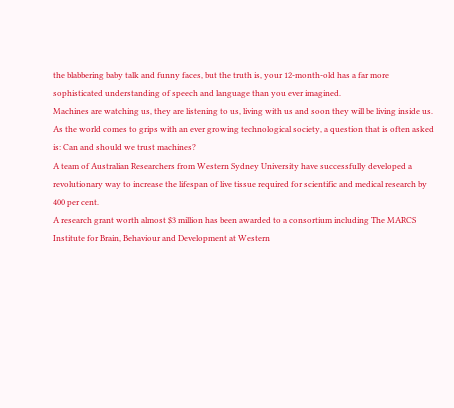the blabbering baby talk and funny faces, but the truth is, your 12-month-old has a far more sophisticated understanding of speech and language than you ever imagined.
Machines are watching us, they are listening to us, living with us and soon they will be living inside us. As the world comes to grips with an ever growing technological society, a question that is often asked is: Can and should we trust machines?
A team of Australian Researchers from Western Sydney University have successfully developed a revolutionary way to increase the lifespan of live tissue required for scientific and medical research by 400 per cent.
A research grant worth almost $3 million has been awarded to a consortium including The MARCS Institute for Brain, Behaviour and Development at Western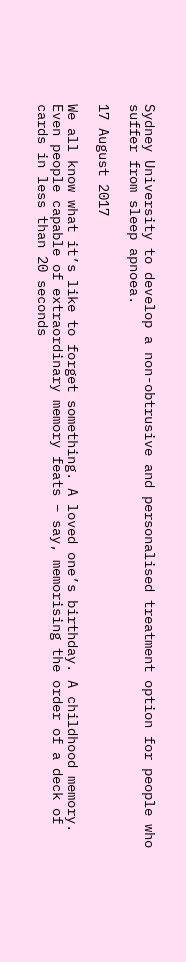Sydney University to develop a non-obtrusive and personalised treatment option for people who suffer from sleep apnoea.

17 August 2017

We all know what it’s like to forget something. A loved one’s birthday. A childhood memory. Even people capable of extraordinary memory feats – say, memorising the order of a deck of cards in less than 20 seconds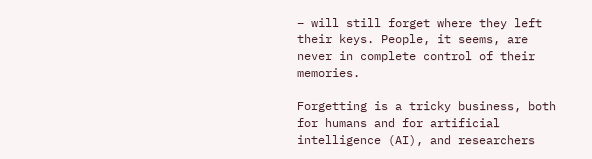– will still forget where they left their keys. People, it seems, are never in complete control of their memories.

Forgetting is a tricky business, both for humans and for artificial intelligence (AI), and researchers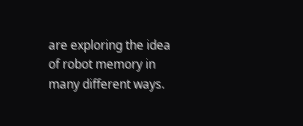are exploring the idea of robot memory in many different ways.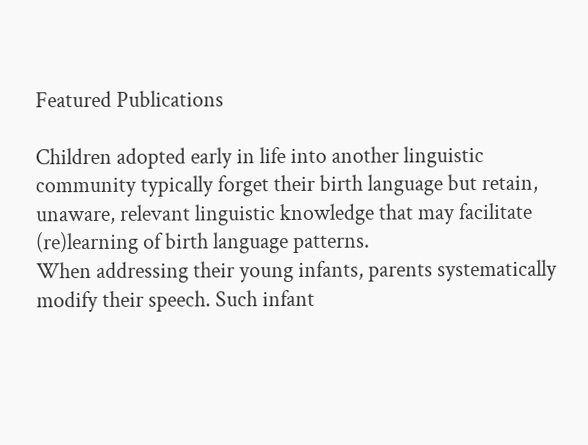Featured Publications

Children adopted early in life into another linguistic community typically forget their birth language but retain, unaware, relevant linguistic knowledge that may facilitate (re)learning of birth language patterns.
When addressing their young infants, parents systematically modify their speech. Such infant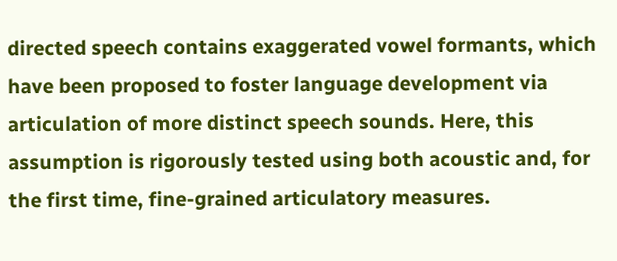directed speech contains exaggerated vowel formants, which have been proposed to foster language development via articulation of more distinct speech sounds. Here, this assumption is rigorously tested using both acoustic and, for the first time, fine-grained articulatory measures.